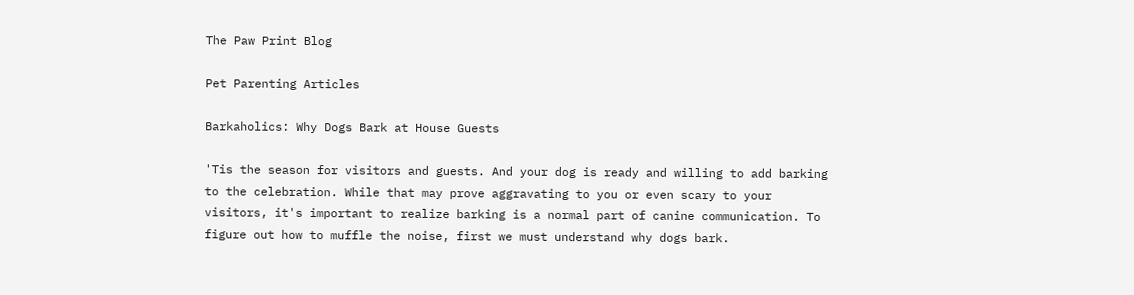The Paw Print Blog

Pet Parenting Articles

Barkaholics: Why Dogs Bark at House Guests

'Tis the season for visitors and guests. And your dog is ready and willing to add barking to the celebration. While that may prove aggravating to you or even scary to your visitors, it's important to realize barking is a normal part of canine communication. To figure out how to muffle the noise, first we must understand why dogs bark.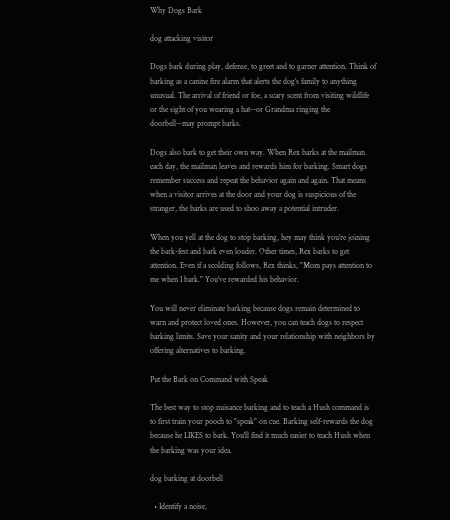Why Dogs Bark

dog attacking visitor

Dogs bark during play, defense, to greet and to garner attention. Think of barking as a canine fire alarm that alerts the dog's family to anything unusual. The arrival of friend or foe, a scary scent from visiting wildlife or the sight of you wearing a hat--or Grandma ringing the doorbell--may prompt barks.

Dogs also bark to get their own way. When Rex barks at the mailman each day, the mailman leaves and rewards him for barking. Smart dogs remember success and repeat the behavior again and again. That means when a visitor arrives at the door and your dog is suspicious of the stranger, the barks are used to shoo away a potential intruder.

When you yell at the dog to stop barking, hey may think you're joining the bark-fest and bark even louder. Other times, Rex barks to get attention. Even if a scolding follows, Rex thinks, "Mom pays attention to me when I bark." You've rewarded his behavior.

You will never eliminate barking because dogs remain determined to warn and protect loved ones. However, you can teach dogs to respect barking limits. Save your sanity and your relationship with neighbors by offering alternatives to barking.

Put the Bark on Command with Speak

The best way to stop nuisance barking and to teach a Hush command is to first train your pooch to "speak" on cue. Barking self-rewards the dog because he LIKES to bark. You'll find it much easier to teach Hush when the barking was your idea.

dog barking at doorbell

  • Identify a noise,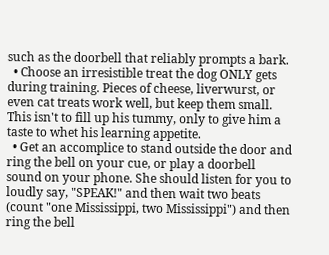such as the doorbell that reliably prompts a bark.
  • Choose an irresistible treat the dog ONLY gets during training. Pieces of cheese, liverwurst, or even cat treats work well, but keep them small. This isn't to fill up his tummy, only to give him a taste to whet his learning appetite.
  • Get an accomplice to stand outside the door and ring the bell on your cue, or play a doorbell sound on your phone. She should listen for you to loudly say, "SPEAK!" and then wait two beats (count "one Mississippi, two Mississippi") and then ring the bell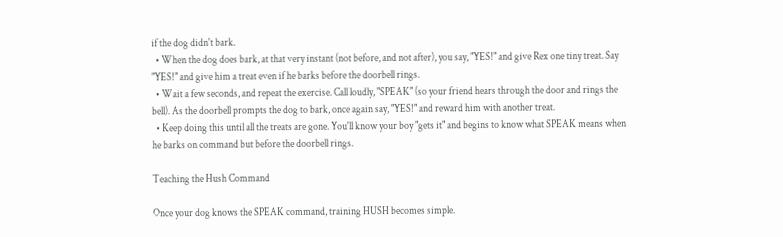if the dog didn't bark.
  • When the dog does bark, at that very instant (not before, and not after), you say, "YES!" and give Rex one tiny treat. Say "YES!" and give him a treat even if he barks before the doorbell rings.
  • Wait a few seconds, and repeat the exercise. Call loudly, "SPEAK" (so your friend hears through the door and rings the bell). As the doorbell prompts the dog to bark, once again say, "YES!" and reward him with another treat.
  • Keep doing this until all the treats are gone. You'll know your boy "gets it" and begins to know what SPEAK means when he barks on command but before the doorbell rings.

Teaching the Hush Command

Once your dog knows the SPEAK command, training HUSH becomes simple.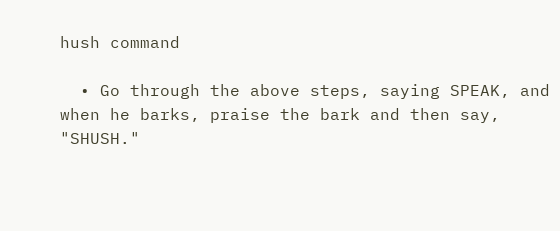hush command

  • Go through the above steps, saying SPEAK, and when he barks, praise the bark and then say, "SHUSH."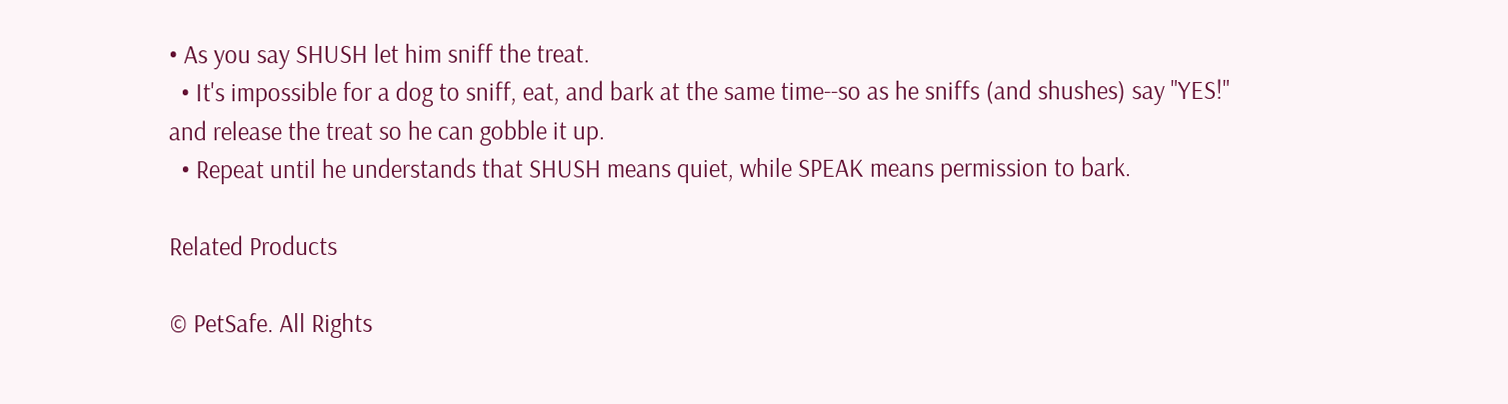• As you say SHUSH let him sniff the treat.
  • It's impossible for a dog to sniff, eat, and bark at the same time--so as he sniffs (and shushes) say "YES!" and release the treat so he can gobble it up.
  • Repeat until he understands that SHUSH means quiet, while SPEAK means permission to bark.

Related Products

© PetSafe. All Rights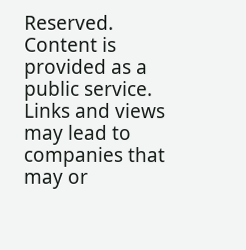Reserved. Content is provided as a public service. Links and views may lead to companies that may or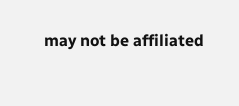may not be affiliated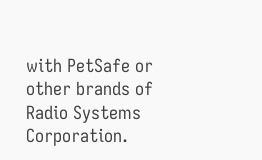with PetSafe or other brands of Radio Systems Corporation.